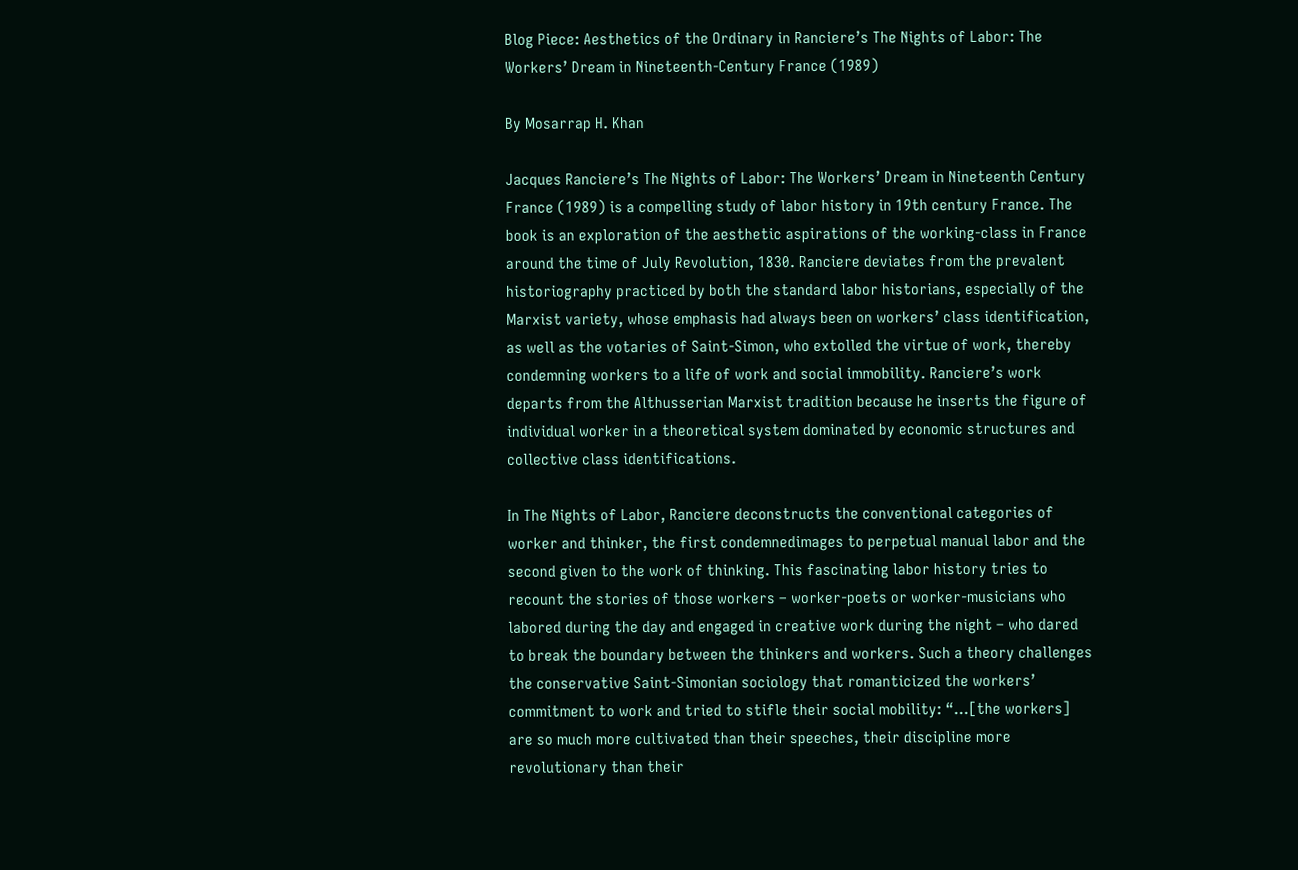Blog Piece: Aesthetics of the Ordinary in Ranciere’s The Nights of Labor: The Workers’ Dream in Nineteenth-Century France (1989)

By Mosarrap H. Khan

Jacques Ranciere’s The Nights of Labor: The Workers’ Dream in Nineteenth Century France (1989) is a compelling study of labor history in 19th century France. The book is an exploration of the aesthetic aspirations of the working-class in France around the time of July Revolution, 1830. Ranciere deviates from the prevalent historiography practiced by both the standard labor historians, especially of the Marxist variety, whose emphasis had always been on workers’ class identification, as well as the votaries of Saint-Simon, who extolled the virtue of work, thereby condemning workers to a life of work and social immobility. Ranciere’s work departs from the Althusserian Marxist tradition because he inserts the figure of individual worker in a theoretical system dominated by economic structures and collective class identifications.

In The Nights of Labor, Ranciere deconstructs the conventional categories of worker and thinker, the first condemnedimages to perpetual manual labor and the second given to the work of thinking. This fascinating labor history tries to recount the stories of those workers – worker-poets or worker-musicians who labored during the day and engaged in creative work during the night – who dared to break the boundary between the thinkers and workers. Such a theory challenges the conservative Saint-Simonian sociology that romanticized the workers’ commitment to work and tried to stifle their social mobility: “…[the workers] are so much more cultivated than their speeches, their discipline more revolutionary than their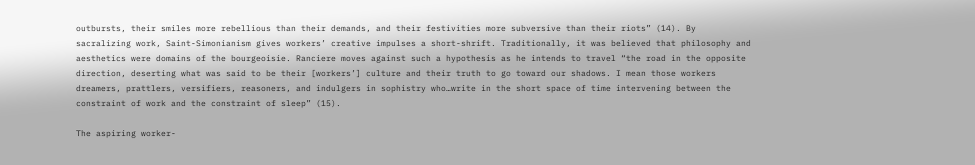outbursts, their smiles more rebellious than their demands, and their festivities more subversive than their riots” (14). By sacralizing work, Saint-Simonianism gives workers’ creative impulses a short-shrift. Traditionally, it was believed that philosophy and aesthetics were domains of the bourgeoisie. Ranciere moves against such a hypothesis as he intends to travel “the road in the opposite direction, deserting what was said to be their [workers’] culture and their truth to go toward our shadows. I mean those workers dreamers, prattlers, versifiers, reasoners, and indulgers in sophistry who…write in the short space of time intervening between the constraint of work and the constraint of sleep” (15).

The aspiring worker-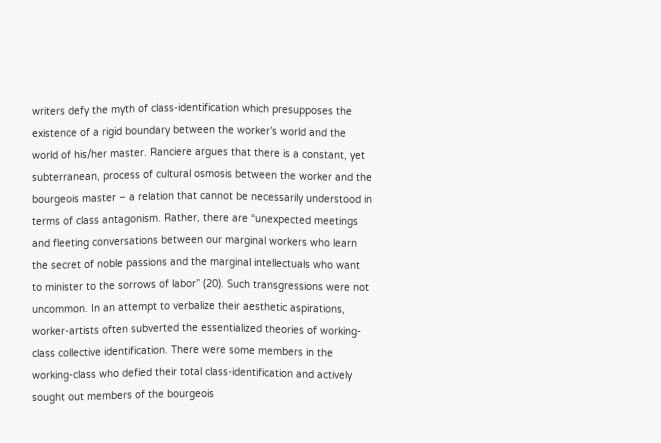writers defy the myth of class-identification which presupposes the existence of a rigid boundary between the worker’s world and the world of his/her master. Ranciere argues that there is a constant, yet subterranean, process of cultural osmosis between the worker and the bourgeois master – a relation that cannot be necessarily understood in terms of class antagonism. Rather, there are “unexpected meetings and fleeting conversations between our marginal workers who learn the secret of noble passions and the marginal intellectuals who want to minister to the sorrows of labor” (20). Such transgressions were not uncommon. In an attempt to verbalize their aesthetic aspirations, worker-artists often subverted the essentialized theories of working-class collective identification. There were some members in the working-class who defied their total class-identification and actively sought out members of the bourgeois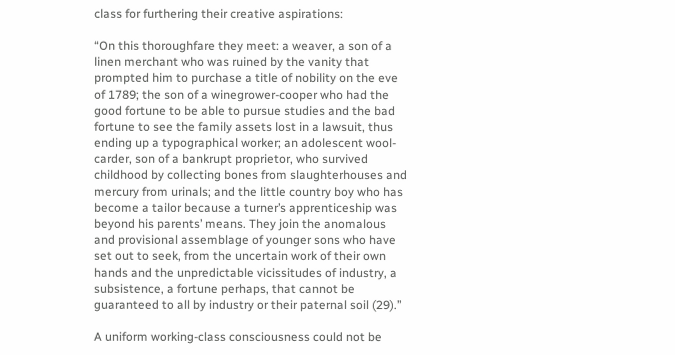class for furthering their creative aspirations:

“On this thoroughfare they meet: a weaver, a son of a linen merchant who was ruined by the vanity that prompted him to purchase a title of nobility on the eve of 1789; the son of a winegrower-cooper who had the good fortune to be able to pursue studies and the bad fortune to see the family assets lost in a lawsuit, thus ending up a typographical worker; an adolescent wool-carder, son of a bankrupt proprietor, who survived childhood by collecting bones from slaughterhouses and mercury from urinals; and the little country boy who has become a tailor because a turner’s apprenticeship was beyond his parents’ means. They join the anomalous and provisional assemblage of younger sons who have set out to seek, from the uncertain work of their own hands and the unpredictable vicissitudes of industry, a subsistence, a fortune perhaps, that cannot be guaranteed to all by industry or their paternal soil (29).”

A uniform working-class consciousness could not be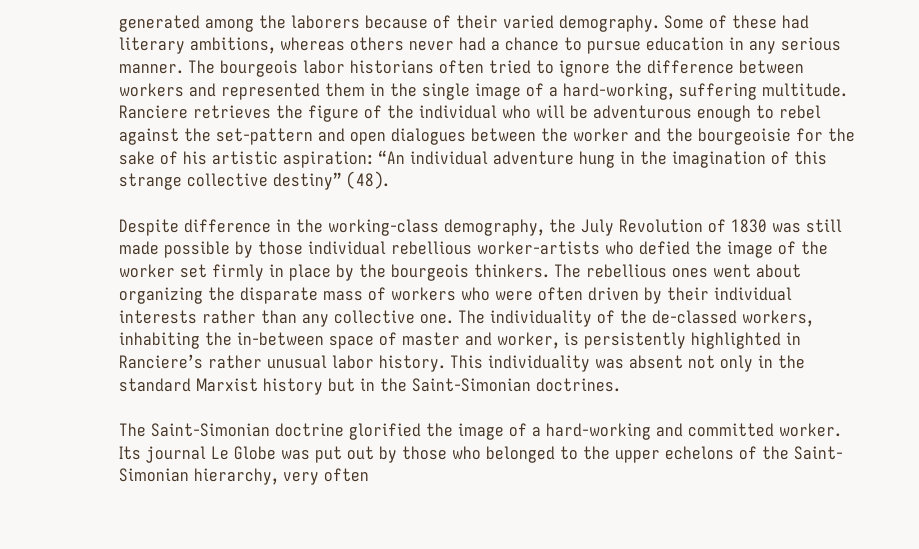generated among the laborers because of their varied demography. Some of these had literary ambitions, whereas others never had a chance to pursue education in any serious manner. The bourgeois labor historians often tried to ignore the difference between workers and represented them in the single image of a hard-working, suffering multitude. Ranciere retrieves the figure of the individual who will be adventurous enough to rebel against the set-pattern and open dialogues between the worker and the bourgeoisie for the sake of his artistic aspiration: “An individual adventure hung in the imagination of this strange collective destiny” (48).

Despite difference in the working-class demography, the July Revolution of 1830 was still made possible by those individual rebellious worker-artists who defied the image of the worker set firmly in place by the bourgeois thinkers. The rebellious ones went about organizing the disparate mass of workers who were often driven by their individual interests rather than any collective one. The individuality of the de-classed workers, inhabiting the in-between space of master and worker, is persistently highlighted in Ranciere’s rather unusual labor history. This individuality was absent not only in the standard Marxist history but in the Saint-Simonian doctrines.

The Saint-Simonian doctrine glorified the image of a hard-working and committed worker. Its journal Le Globe was put out by those who belonged to the upper echelons of the Saint-Simonian hierarchy, very often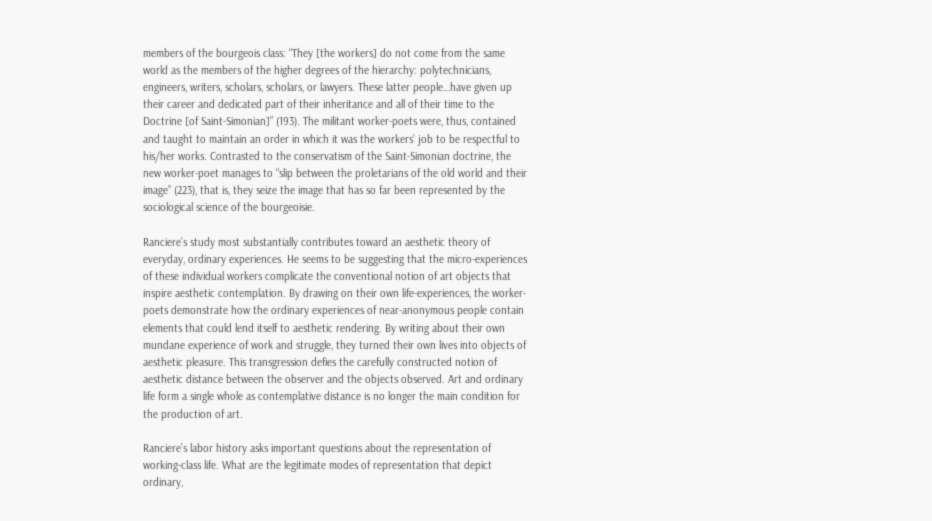members of the bourgeois class: “They [the workers] do not come from the same world as the members of the higher degrees of the hierarchy: polytechnicians, engineers, writers, scholars, scholars, or lawyers. These latter people…have given up their career and dedicated part of their inheritance and all of their time to the Doctrine [of Saint-Simonian]” (193). The militant worker-poets were, thus, contained and taught to maintain an order in which it was the workers’ job to be respectful to his/her works. Contrasted to the conservatism of the Saint-Simonian doctrine, the new worker-poet manages to “slip between the proletarians of the old world and their image” (223), that is, they seize the image that has so far been represented by the sociological science of the bourgeoisie.

Ranciere’s study most substantially contributes toward an aesthetic theory of everyday, ordinary experiences. He seems to be suggesting that the micro-experiences of these individual workers complicate the conventional notion of art objects that inspire aesthetic contemplation. By drawing on their own life-experiences, the worker-poets demonstrate how the ordinary experiences of near-anonymous people contain elements that could lend itself to aesthetic rendering. By writing about their own mundane experience of work and struggle, they turned their own lives into objects of aesthetic pleasure. This transgression defies the carefully constructed notion of aesthetic distance between the observer and the objects observed. Art and ordinary life form a single whole as contemplative distance is no longer the main condition for the production of art.

Ranciere’s labor history asks important questions about the representation of working-class life. What are the legitimate modes of representation that depict ordinary,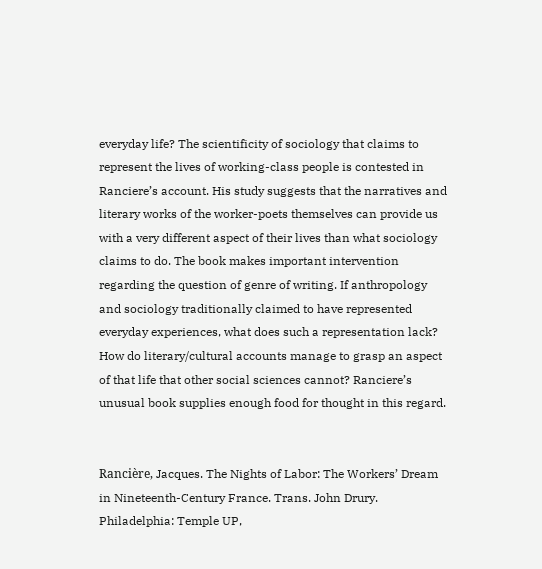everyday life? The scientificity of sociology that claims to represent the lives of working-class people is contested in Ranciere’s account. His study suggests that the narratives and literary works of the worker-poets themselves can provide us with a very different aspect of their lives than what sociology claims to do. The book makes important intervention regarding the question of genre of writing. If anthropology and sociology traditionally claimed to have represented everyday experiences, what does such a representation lack? How do literary/cultural accounts manage to grasp an aspect of that life that other social sciences cannot? Ranciere’s unusual book supplies enough food for thought in this regard.


Rancière, Jacques. The Nights of Labor: The Workers’ Dream in Nineteenth-Century France. Trans. John Drury. Philadelphia: Temple UP,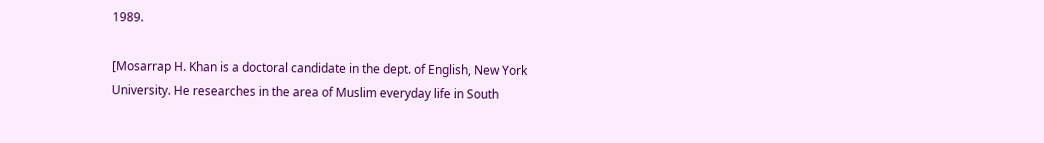1989.

[Mosarrap H. Khan is a doctoral candidate in the dept. of English, New York University. He researches in the area of Muslim everyday life in South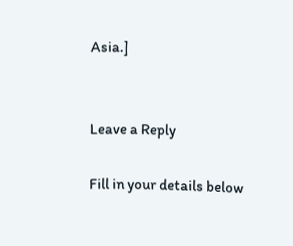Asia.]


Leave a Reply

Fill in your details below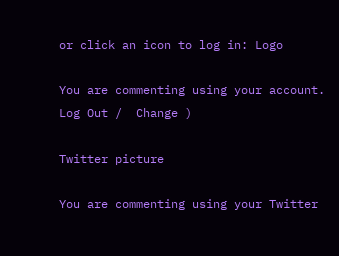or click an icon to log in: Logo

You are commenting using your account. Log Out /  Change )

Twitter picture

You are commenting using your Twitter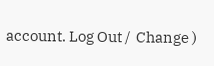account. Log Out /  Change )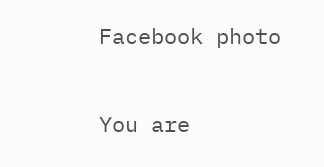Facebook photo

You are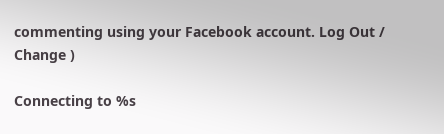commenting using your Facebook account. Log Out /  Change )

Connecting to %s